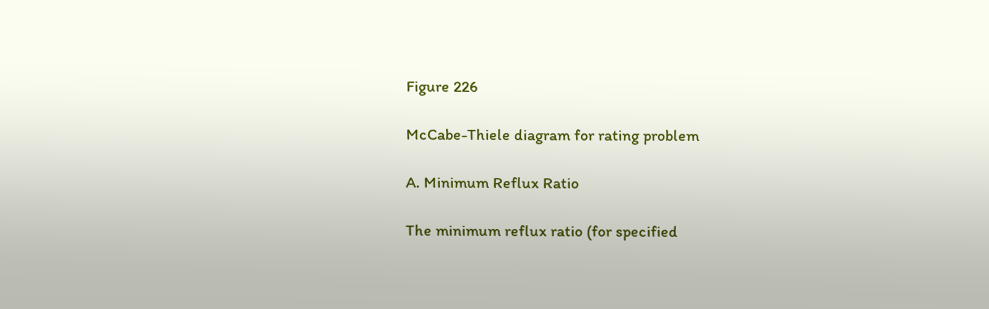Figure 226

McCabe-Thiele diagram for rating problem

A. Minimum Reflux Ratio

The minimum reflux ratio (for specified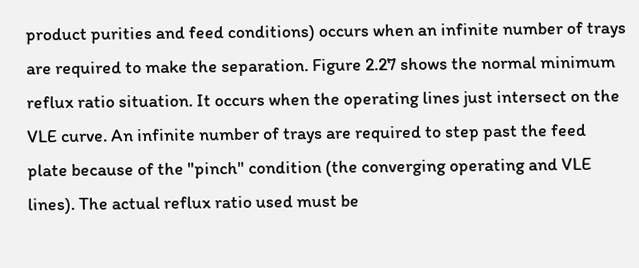product purities and feed conditions) occurs when an infinite number of trays are required to make the separation. Figure 2.27 shows the normal minimum reflux ratio situation. It occurs when the operating lines just intersect on the VLE curve. An infinite number of trays are required to step past the feed plate because of the "pinch" condition (the converging operating and VLE lines). The actual reflux ratio used must be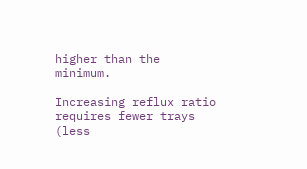higher than the minimum.

Increasing reflux ratio requires fewer trays (less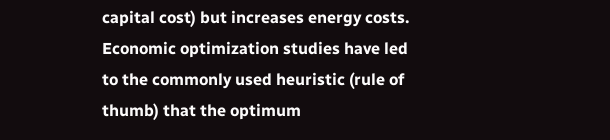capital cost) but increases energy costs. Economic optimization studies have led to the commonly used heuristic (rule of thumb) that the optimum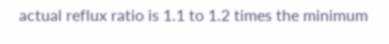actual reflux ratio is 1.1 to 1.2 times the minimum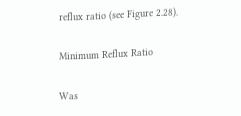reflux ratio (see Figure 2.28).

Minimum Reflux Ratio

Was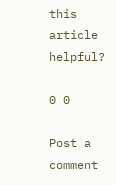this article helpful?

0 0

Post a comment